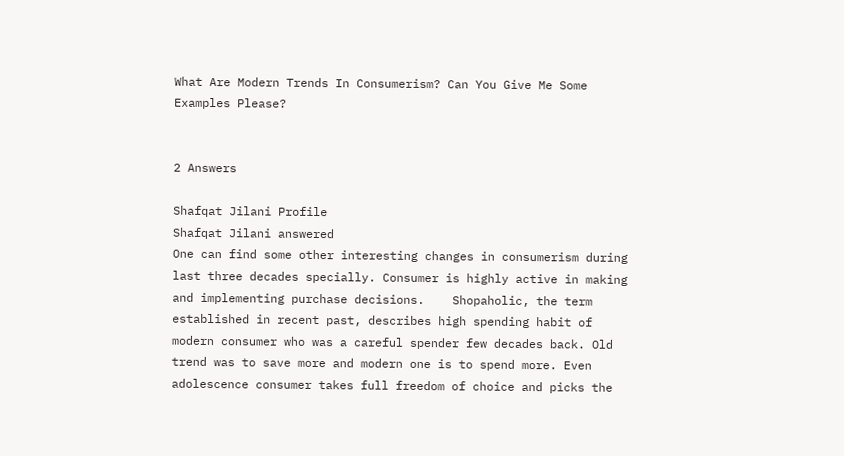What Are Modern Trends In Consumerism? Can You Give Me Some Examples Please?


2 Answers

Shafqat Jilani Profile
Shafqat Jilani answered
One can find some other interesting changes in consumerism during last three decades specially. Consumer is highly active in making and implementing purchase decisions.    Shopaholic, the term established in recent past, describes high spending habit of modern consumer who was a careful spender few decades back. Old trend was to save more and modern one is to spend more. Even adolescence consumer takes full freedom of choice and picks the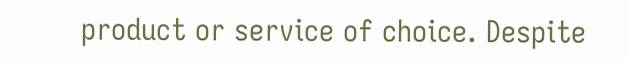product or service of choice. Despite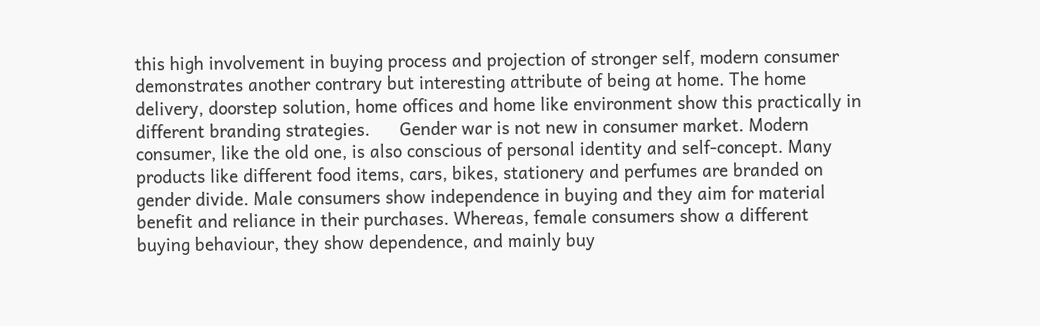this high involvement in buying process and projection of stronger self, modern consumer demonstrates another contrary but interesting attribute of being at home. The home delivery, doorstep solution, home offices and home like environment show this practically in different branding strategies.      Gender war is not new in consumer market. Modern consumer, like the old one, is also conscious of personal identity and self-concept. Many products like different food items, cars, bikes, stationery and perfumes are branded on gender divide. Male consumers show independence in buying and they aim for material benefit and reliance in their purchases. Whereas, female consumers show a different buying behaviour, they show dependence, and mainly buy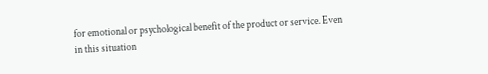for emotional or psychological benefit of the product or service. Even in this situation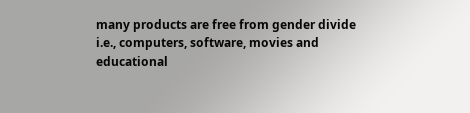many products are free from gender divide i.e., computers, software, movies and educational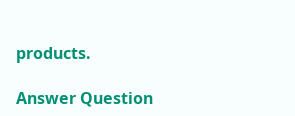products.

Answer Question